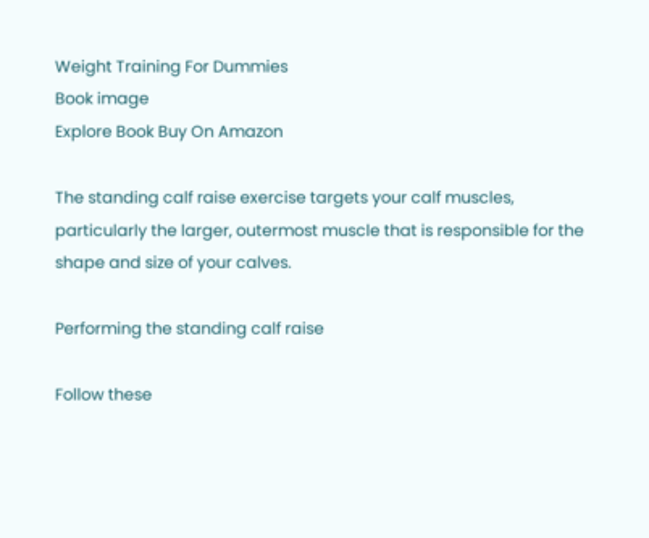Weight Training For Dummies
Book image
Explore Book Buy On Amazon

The standing calf raise exercise targets your calf muscles, particularly the larger, outermost muscle that is responsible for the shape and size of your calves.

Performing the standing calf raise

Follow these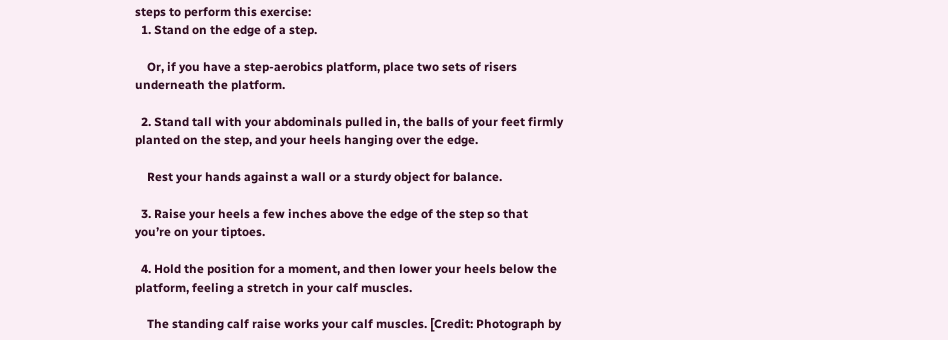steps to perform this exercise:
  1. Stand on the edge of a step.

    Or, if you have a step-aerobics platform, place two sets of risers underneath the platform.

  2. Stand tall with your abdominals pulled in, the balls of your feet firmly planted on the step, and your heels hanging over the edge.

    Rest your hands against a wall or a sturdy object for balance.

  3. Raise your heels a few inches above the edge of the step so that you’re on your tiptoes.

  4. Hold the position for a moment, and then lower your heels below the platform, feeling a stretch in your calf muscles.

    The standing calf raise works your calf muscles. [Credit: Photograph by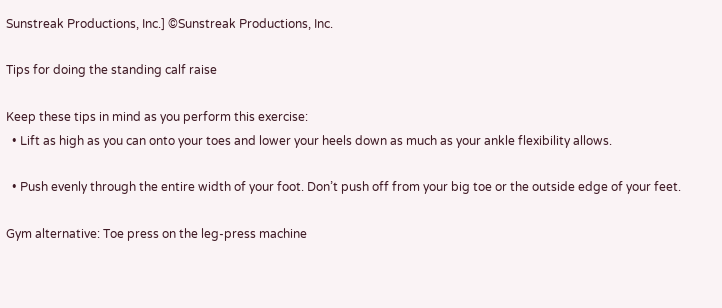Sunstreak Productions, Inc.] ©Sunstreak Productions, Inc.

Tips for doing the standing calf raise

Keep these tips in mind as you perform this exercise:
  • Lift as high as you can onto your toes and lower your heels down as much as your ankle flexibility allows.

  • Push evenly through the entire width of your foot. Don’t push off from your big toe or the outside edge of your feet.

Gym alternative: Toe press on the leg-press machine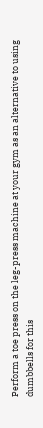Perform a toe press on the leg-press machine at your gym as an alternative to using dumbbells for this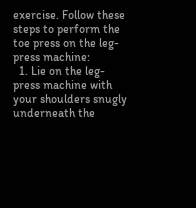exercise. Follow these steps to perform the toe press on the leg-press machine:
  1. Lie on the leg-press machine with your shoulders snugly underneath the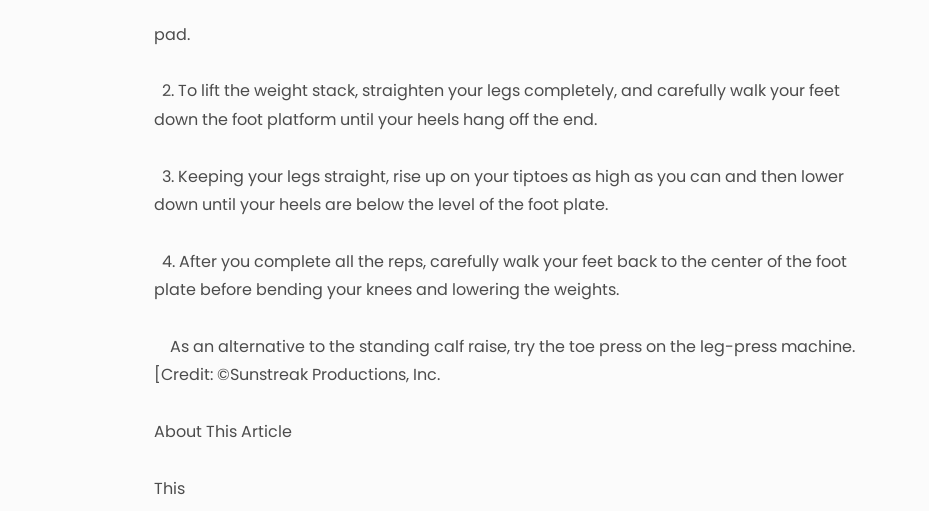pad.

  2. To lift the weight stack, straighten your legs completely, and carefully walk your feet down the foot platform until your heels hang off the end.

  3. Keeping your legs straight, rise up on your tiptoes as high as you can and then lower down until your heels are below the level of the foot plate.

  4. After you complete all the reps, carefully walk your feet back to the center of the foot plate before bending your knees and lowering the weights.

    As an alternative to the standing calf raise, try the toe press on the leg-press machine. [Credit: ©Sunstreak Productions, Inc.

About This Article

This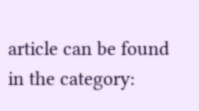article can be found in the category: